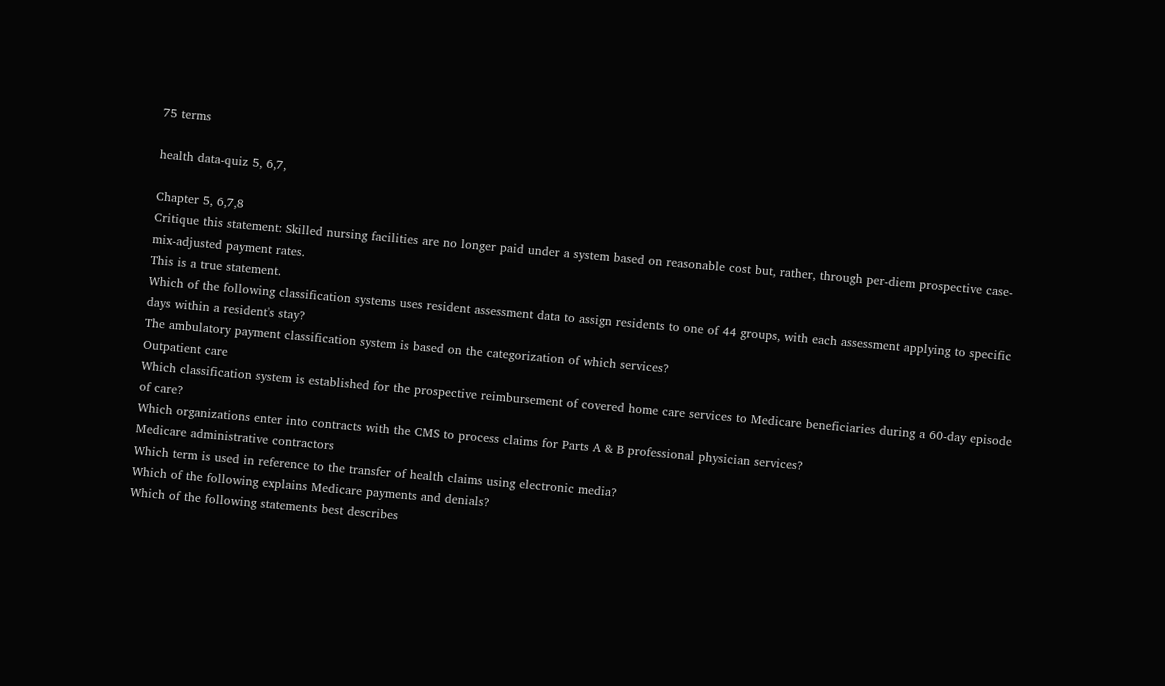75 terms

health data-quiz 5, 6,7,

Chapter 5, 6,7,8
Critique this statement: Skilled nursing facilities are no longer paid under a system based on reasonable cost but, rather, through per-diem prospective case-mix-adjusted payment rates.
This is a true statement.
Which of the following classification systems uses resident assessment data to assign residents to one of 44 groups, with each assessment applying to specific days within a resident's stay?
The ambulatory payment classification system is based on the categorization of which services?
Outpatient care
Which classification system is established for the prospective reimbursement of covered home care services to Medicare beneficiaries during a 60-day episode of care?
Which organizations enter into contracts with the CMS to process claims for Parts A & B professional physician services?
Medicare administrative contractors
Which term is used in reference to the transfer of health claims using electronic media?
Which of the following explains Medicare payments and denials?
Which of the following statements best describes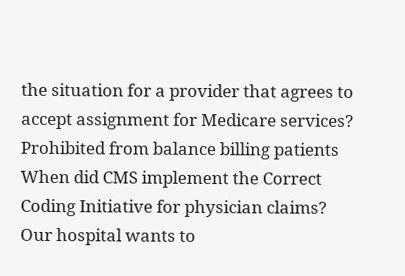the situation for a provider that agrees to accept assignment for Medicare services?
Prohibited from balance billing patients
When did CMS implement the Correct Coding Initiative for physician claims?
Our hospital wants to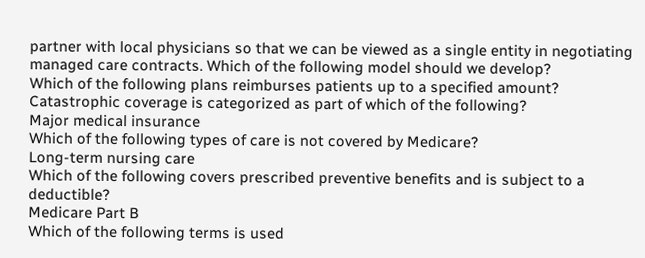partner with local physicians so that we can be viewed as a single entity in negotiating managed care contracts. Which of the following model should we develop?
Which of the following plans reimburses patients up to a specified amount?
Catastrophic coverage is categorized as part of which of the following?
Major medical insurance
Which of the following types of care is not covered by Medicare?
Long-term nursing care
Which of the following covers prescribed preventive benefits and is subject to a deductible?
Medicare Part B
Which of the following terms is used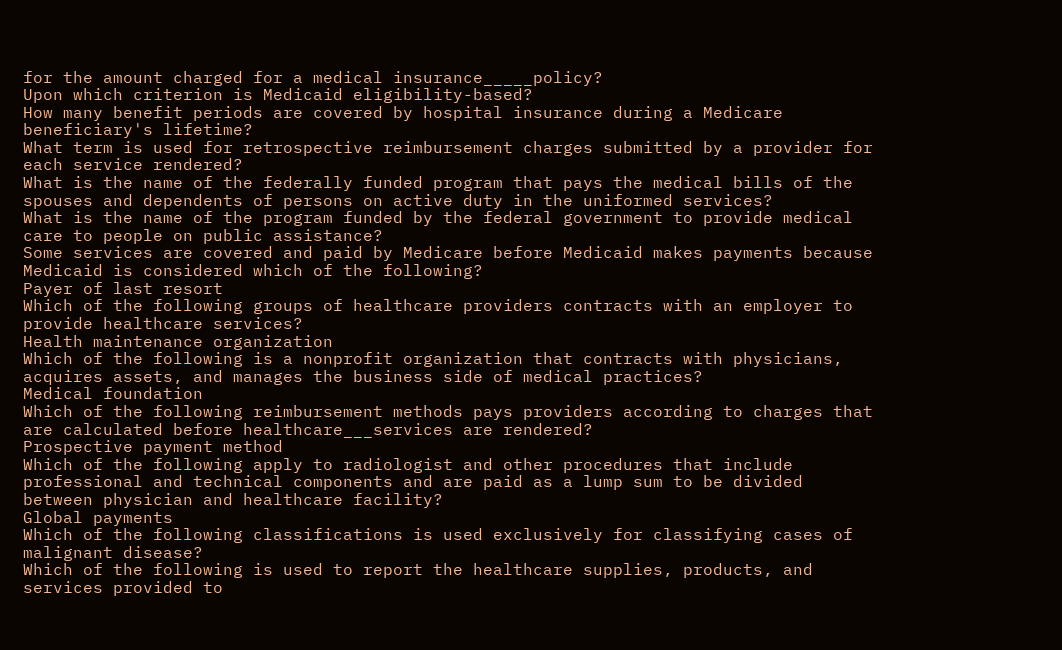for the amount charged for a medical insurance_____policy?
Upon which criterion is Medicaid eligibility-based?
How many benefit periods are covered by hospital insurance during a Medicare beneficiary's lifetime?
What term is used for retrospective reimbursement charges submitted by a provider for each service rendered?
What is the name of the federally funded program that pays the medical bills of the spouses and dependents of persons on active duty in the uniformed services?
What is the name of the program funded by the federal government to provide medical care to people on public assistance?
Some services are covered and paid by Medicare before Medicaid makes payments because Medicaid is considered which of the following?
Payer of last resort
Which of the following groups of healthcare providers contracts with an employer to provide healthcare services?
Health maintenance organization
Which of the following is a nonprofit organization that contracts with physicians, acquires assets, and manages the business side of medical practices?
Medical foundation
Which of the following reimbursement methods pays providers according to charges that are calculated before healthcare___services are rendered?
Prospective payment method
Which of the following apply to radiologist and other procedures that include professional and technical components and are paid as a lump sum to be divided between physician and healthcare facility?
Global payments
Which of the following classifications is used exclusively for classifying cases of malignant disease?
Which of the following is used to report the healthcare supplies, products, and services provided to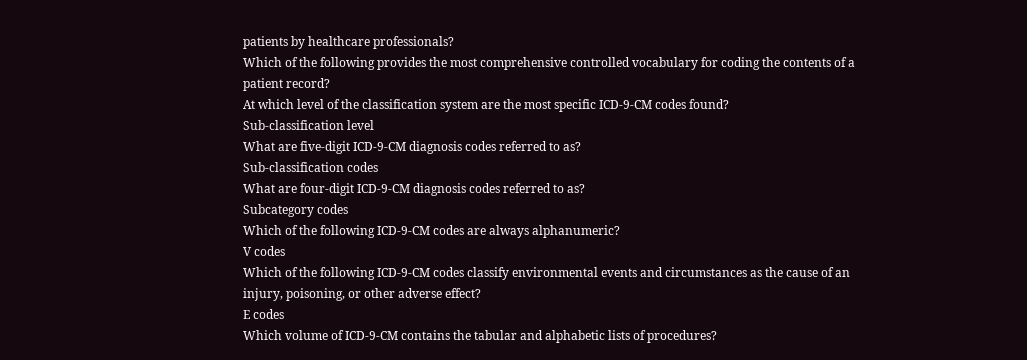patients by healthcare professionals?
Which of the following provides the most comprehensive controlled vocabulary for coding the contents of a patient record?
At which level of the classification system are the most specific ICD-9-CM codes found?
Sub-classification level
What are five-digit ICD-9-CM diagnosis codes referred to as?
Sub-classification codes
What are four-digit ICD-9-CM diagnosis codes referred to as?
Subcategory codes
Which of the following ICD-9-CM codes are always alphanumeric?
V codes
Which of the following ICD-9-CM codes classify environmental events and circumstances as the cause of an injury, poisoning, or other adverse effect?
E codes
Which volume of ICD-9-CM contains the tabular and alphabetic lists of procedures?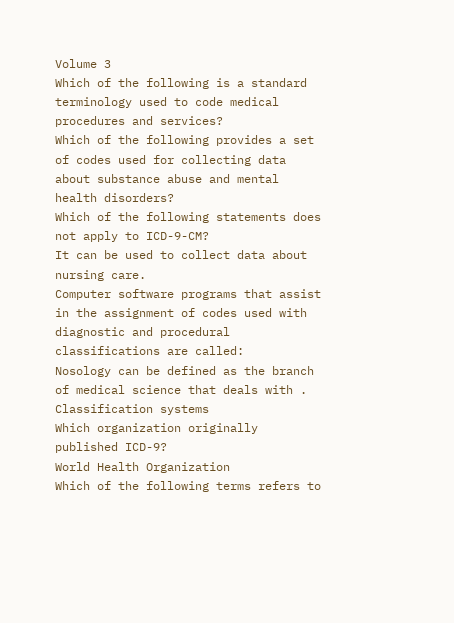Volume 3
Which of the following is a standard terminology used to code medical procedures and services?
Which of the following provides a set of codes used for collecting data about substance abuse and mental health disorders?
Which of the following statements does not apply to ICD-9-CM?
It can be used to collect data about nursing care.
Computer software programs that assist in the assignment of codes used with diagnostic and procedural classifications are called:
Nosology can be defined as the branch of medical science that deals with .
Classification systems
Which organization originally published ICD-9?
World Health Organization
Which of the following terms refers to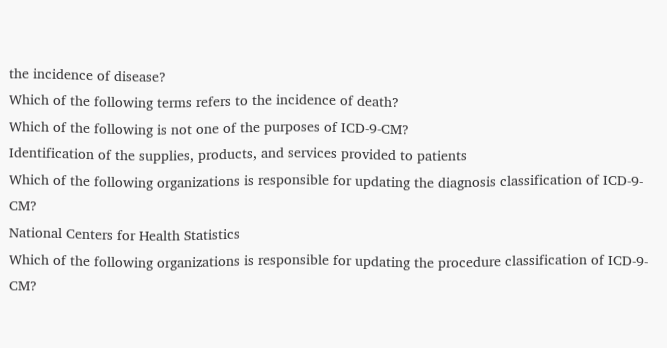the incidence of disease?
Which of the following terms refers to the incidence of death?
Which of the following is not one of the purposes of ICD-9-CM?
Identification of the supplies, products, and services provided to patients
Which of the following organizations is responsible for updating the diagnosis classification of ICD-9-CM?
National Centers for Health Statistics
Which of the following organizations is responsible for updating the procedure classification of ICD-9-CM?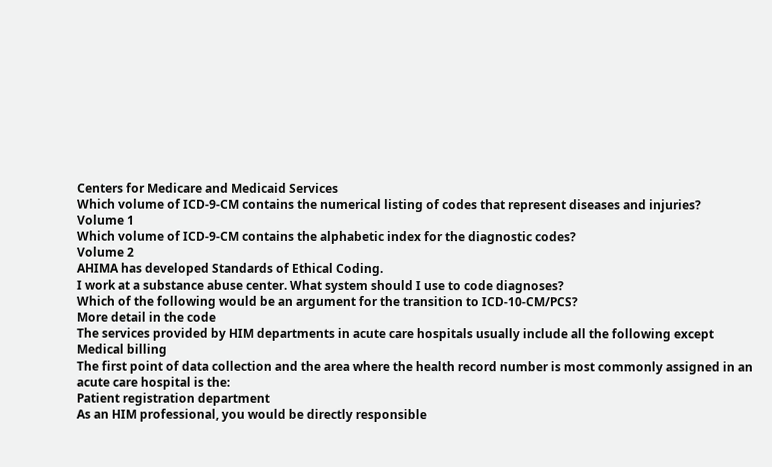Centers for Medicare and Medicaid Services
Which volume of ICD-9-CM contains the numerical listing of codes that represent diseases and injuries?
Volume 1
Which volume of ICD-9-CM contains the alphabetic index for the diagnostic codes?
Volume 2
AHIMA has developed Standards of Ethical Coding.
I work at a substance abuse center. What system should I use to code diagnoses?
Which of the following would be an argument for the transition to ICD-10-CM/PCS?
More detail in the code
The services provided by HIM departments in acute care hospitals usually include all the following except
Medical billing
The first point of data collection and the area where the health record number is most commonly assigned in an acute care hospital is the:
Patient registration department
As an HIM professional, you would be directly responsible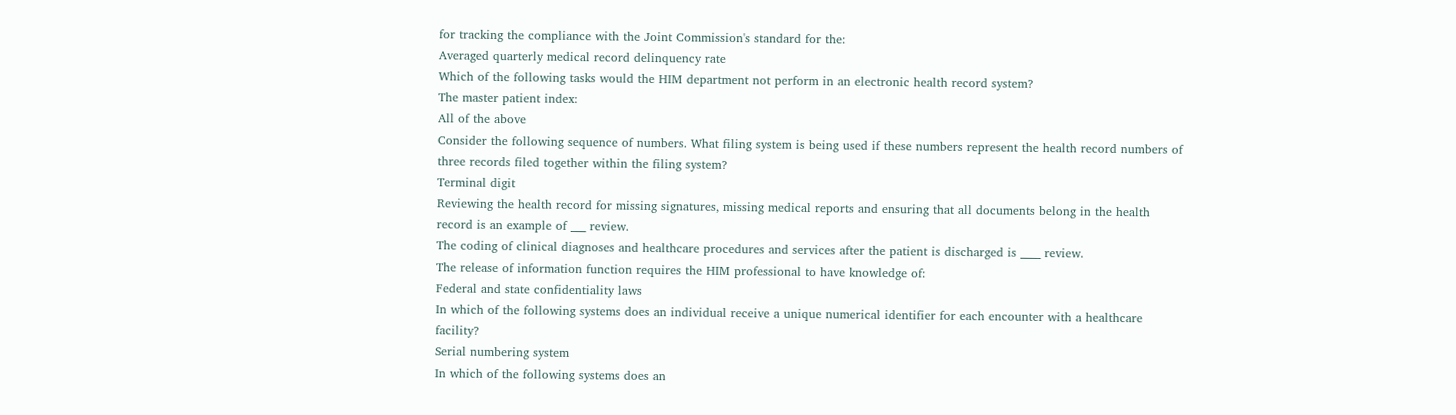for tracking the compliance with the Joint Commission's standard for the:
Averaged quarterly medical record delinquency rate
Which of the following tasks would the HIM department not perform in an electronic health record system?
The master patient index:
All of the above
Consider the following sequence of numbers. What filing system is being used if these numbers represent the health record numbers of three records filed together within the filing system?
Terminal digit
Reviewing the health record for missing signatures, missing medical reports and ensuring that all documents belong in the health record is an example of ___ review.
The coding of clinical diagnoses and healthcare procedures and services after the patient is discharged is ____ review.
The release of information function requires the HIM professional to have knowledge of:
Federal and state confidentiality laws
In which of the following systems does an individual receive a unique numerical identifier for each encounter with a healthcare facility?
Serial numbering system
In which of the following systems does an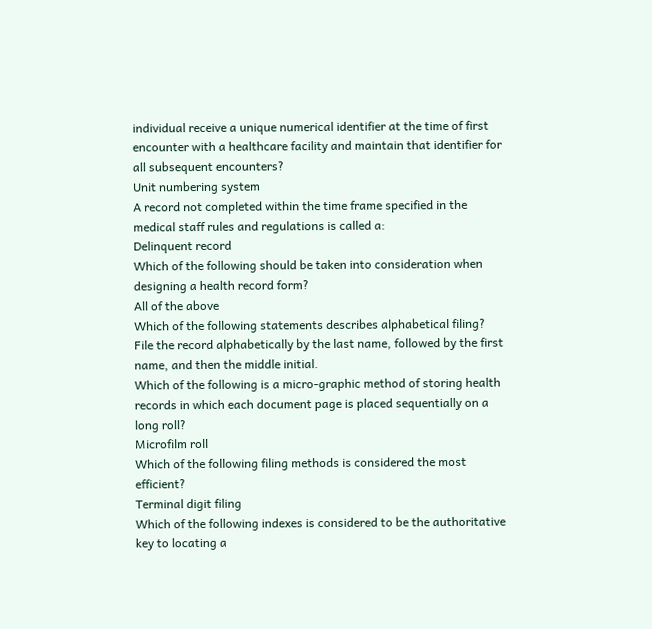individual receive a unique numerical identifier at the time of first encounter with a healthcare facility and maintain that identifier for all subsequent encounters?
Unit numbering system
A record not completed within the time frame specified in the medical staff rules and regulations is called a:
Delinquent record
Which of the following should be taken into consideration when designing a health record form?
All of the above
Which of the following statements describes alphabetical filing?
File the record alphabetically by the last name, followed by the first name, and then the middle initial.
Which of the following is a micro-graphic method of storing health records in which each document page is placed sequentially on a long roll?
Microfilm roll
Which of the following filing methods is considered the most efficient?
Terminal digit filing
Which of the following indexes is considered to be the authoritative key to locating a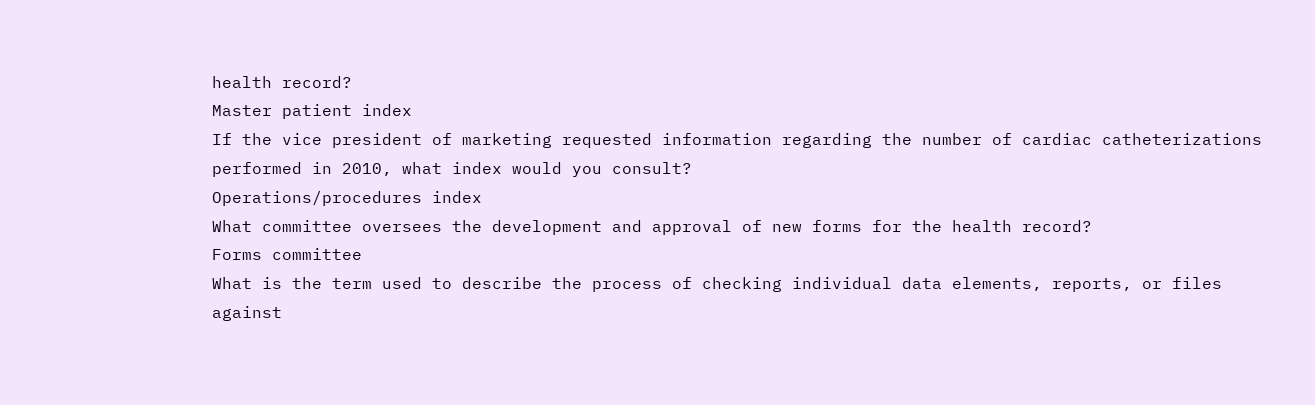health record?
Master patient index
If the vice president of marketing requested information regarding the number of cardiac catheterizations performed in 2010, what index would you consult?
Operations/procedures index
What committee oversees the development and approval of new forms for the health record?
Forms committee
What is the term used to describe the process of checking individual data elements, reports, or files against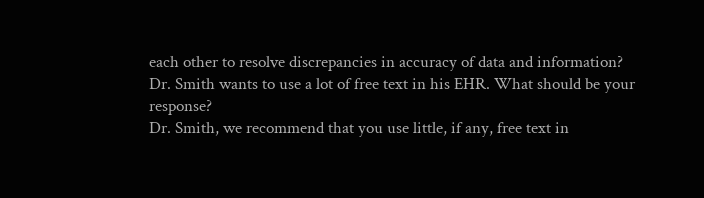each other to resolve discrepancies in accuracy of data and information?
Dr. Smith wants to use a lot of free text in his EHR. What should be your response?
Dr. Smith, we recommend that you use little, if any, free text in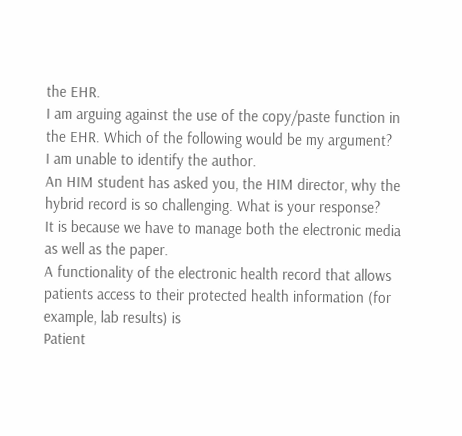the EHR.
I am arguing against the use of the copy/paste function in the EHR. Which of the following would be my argument?
I am unable to identify the author.
An HIM student has asked you, the HIM director, why the hybrid record is so challenging. What is your response?
It is because we have to manage both the electronic media as well as the paper.
A functionality of the electronic health record that allows patients access to their protected health information (for example, lab results) is
Patient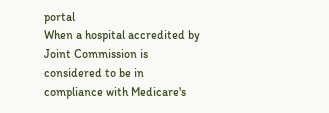portal
When a hospital accredited by Joint Commission is considered to be in compliance with Medicare's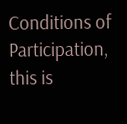Conditions of Participation, this is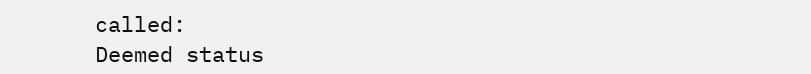called:
Deemed status